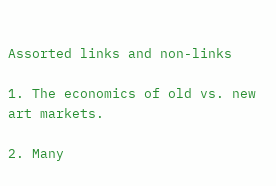Assorted links and non-links

1. The economics of old vs. new art markets.

2. Many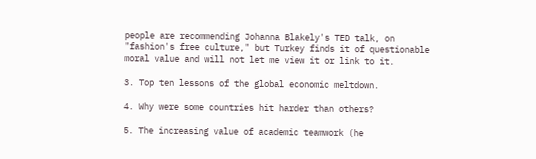people are recommending Johanna Blakely's TED talk, on "fashion's free culture," but Turkey finds it of questionable moral value and will not let me view it or link to it.

3. Top ten lessons of the global economic meltdown.

4. Why were some countries hit harder than others?

5. The increasing value of academic teamwork (he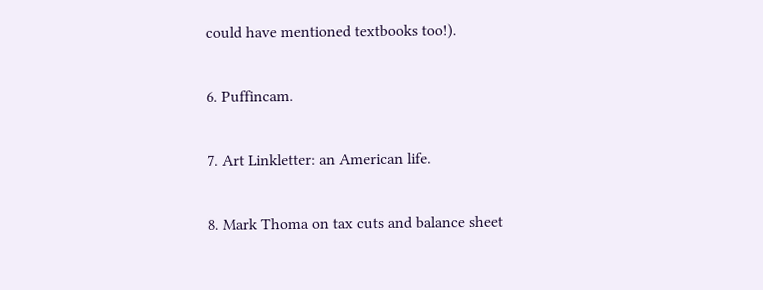could have mentioned textbooks too!).

6. Puffincam.

7. Art Linkletter: an American life.

8. Mark Thoma on tax cuts and balance sheet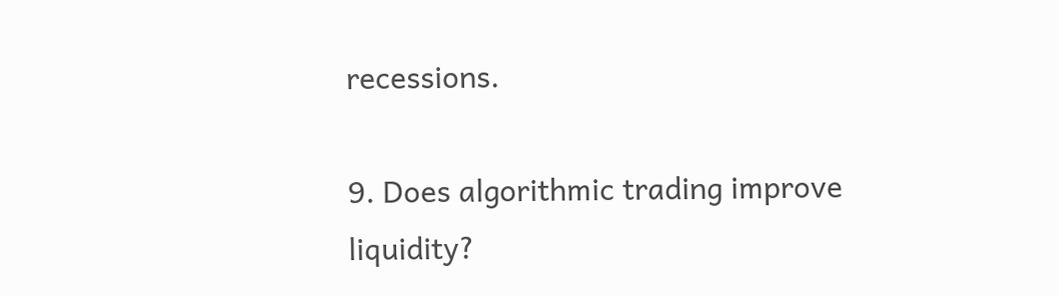recessions.

9. Does algorithmic trading improve liquidity?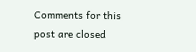Comments for this post are closed